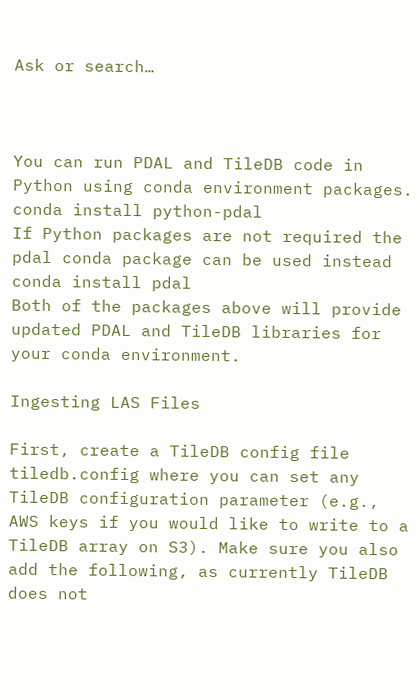Ask or search…



You can run PDAL and TileDB code in Python using conda environment packages.
conda install python-pdal
If Python packages are not required the pdal conda package can be used instead
conda install pdal
Both of the packages above will provide updated PDAL and TileDB libraries for your conda environment.

Ingesting LAS Files

First, create a TileDB config file tiledb.config where you can set any TileDB configuration parameter (e.g., AWS keys if you would like to write to a TileDB array on S3). Make sure you also add the following, as currently TileDB does not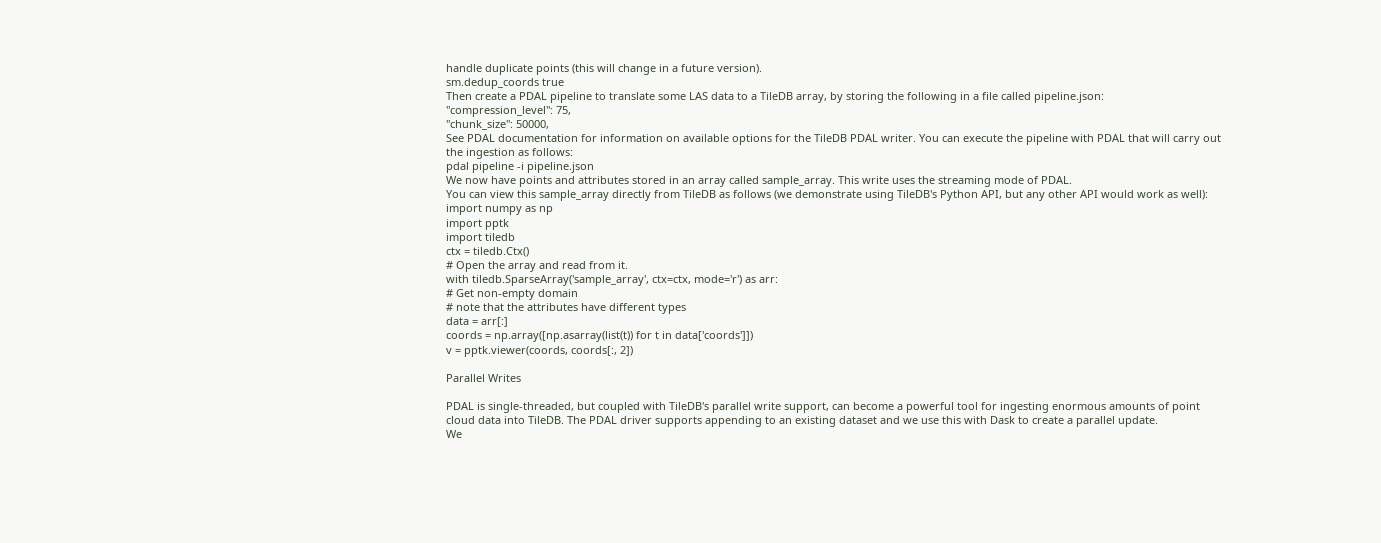handle duplicate points (this will change in a future version).
sm.dedup_coords true
Then create a PDAL pipeline to translate some LAS data to a TileDB array, by storing the following in a file called pipeline.json:
"compression_level": 75,
"chunk_size": 50000,
See PDAL documentation for information on available options for the TileDB PDAL writer. You can execute the pipeline with PDAL that will carry out the ingestion as follows:
pdal pipeline -i pipeline.json
We now have points and attributes stored in an array called sample_array. This write uses the streaming mode of PDAL.
You can view this sample_array directly from TileDB as follows (we demonstrate using TileDB's Python API, but any other API would work as well):
import numpy as np
import pptk
import tiledb
ctx = tiledb.Ctx()
# Open the array and read from it.
with tiledb.SparseArray('sample_array', ctx=ctx, mode='r') as arr:
# Get non-empty domain
# note that the attributes have different types
data = arr[:]
coords = np.array([np.asarray(list(t)) for t in data['coords']])
v = pptk.viewer(coords, coords[:, 2])

Parallel Writes

PDAL is single-threaded, but coupled with TileDB's parallel write support, can become a powerful tool for ingesting enormous amounts of point cloud data into TileDB. The PDAL driver supports appending to an existing dataset and we use this with Dask to create a parallel update.
We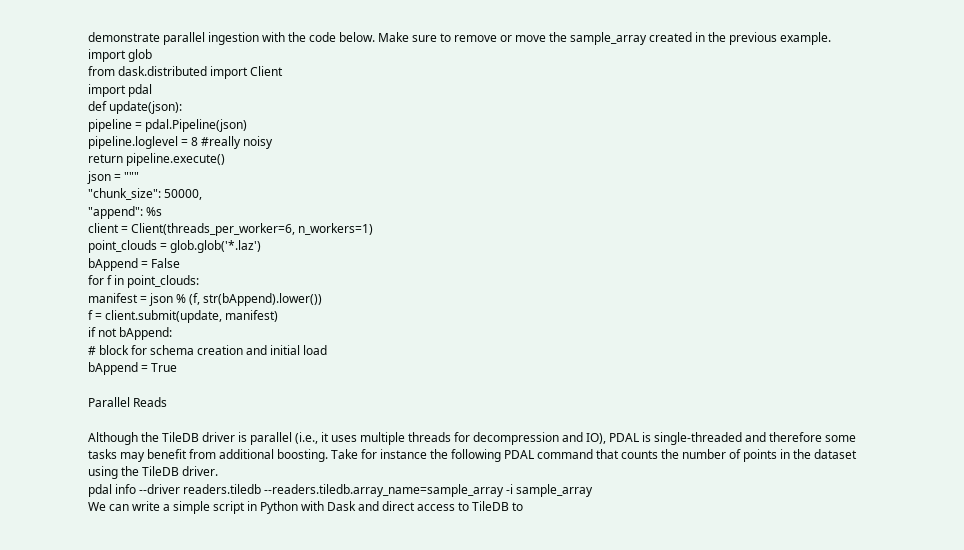demonstrate parallel ingestion with the code below. Make sure to remove or move the sample_array created in the previous example.
import glob
from dask.distributed import Client
import pdal
def update(json):
pipeline = pdal.Pipeline(json)
pipeline.loglevel = 8 #really noisy
return pipeline.execute()
json = """
"chunk_size": 50000,
"append": %s
client = Client(threads_per_worker=6, n_workers=1)
point_clouds = glob.glob('*.laz')
bAppend = False
for f in point_clouds:
manifest = json % (f, str(bAppend).lower())
f = client.submit(update, manifest)
if not bAppend:
# block for schema creation and initial load
bAppend = True

Parallel Reads

Although the TileDB driver is parallel (i.e., it uses multiple threads for decompression and IO), PDAL is single-threaded and therefore some tasks may benefit from additional boosting. Take for instance the following PDAL command that counts the number of points in the dataset using the TileDB driver.
pdal info --driver readers.tiledb --readers.tiledb.array_name=sample_array -i sample_array
We can write a simple script in Python with Dask and direct access to TileDB to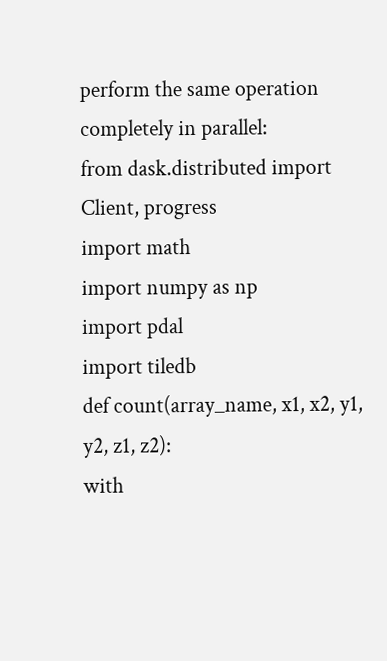perform the same operation completely in parallel:
from dask.distributed import Client, progress
import math
import numpy as np
import pdal
import tiledb
def count(array_name, x1, x2, y1, y2, z1, z2):
with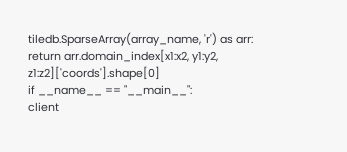tiledb.SparseArray(array_name, 'r') as arr:
return arr.domain_index[x1:x2, y1:y2, z1:z2]['coords'].shape[0]
if __name__ == "__main__":
client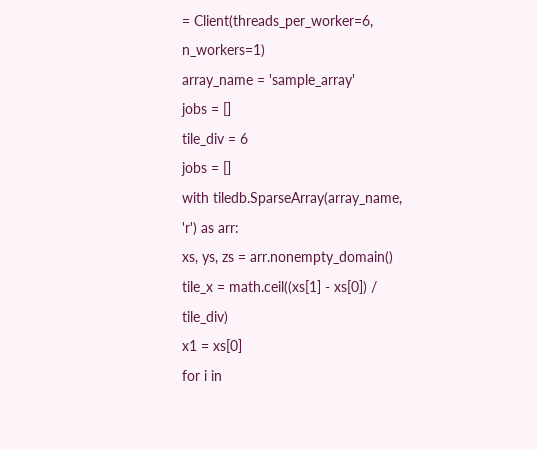= Client(threads_per_worker=6, n_workers=1)
array_name = 'sample_array'
jobs = []
tile_div = 6
jobs = []
with tiledb.SparseArray(array_name, 'r') as arr:
xs, ys, zs = arr.nonempty_domain()
tile_x = math.ceil((xs[1] - xs[0]) / tile_div)
x1 = xs[0]
for i in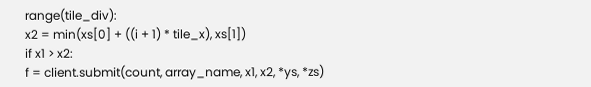range(tile_div):
x2 = min(xs[0] + ((i + 1) * tile_x), xs[1])
if x1 > x2:
f = client.submit(count, array_name, x1, x2, *ys, *zs)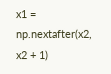x1 = np.nextafter(x2, x2 + 1)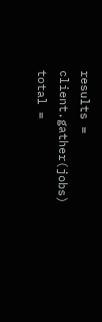results = client.gather(jobs)
total =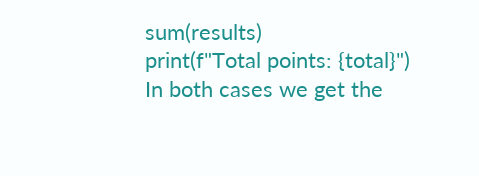sum(results)
print(f"Total points: {total}")
In both cases we get the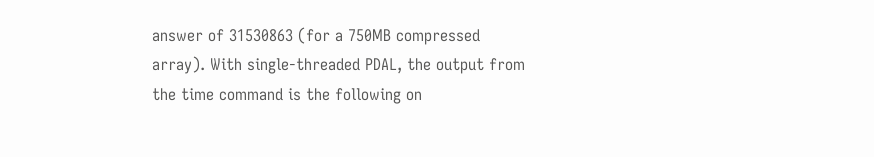answer of 31530863 (for a 750MB compressed array). With single-threaded PDAL, the output from the time command is the following on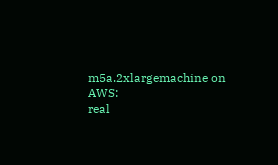m5a.2xlargemachine on AWS:
real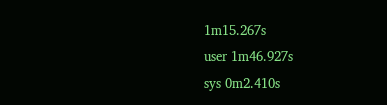1m15.267s
user 1m46.927s
sys 0m2.410s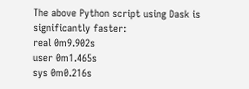The above Python script using Dask is significantly faster:
real 0m9.902s
user 0m1.465s
sys 0m0.216s